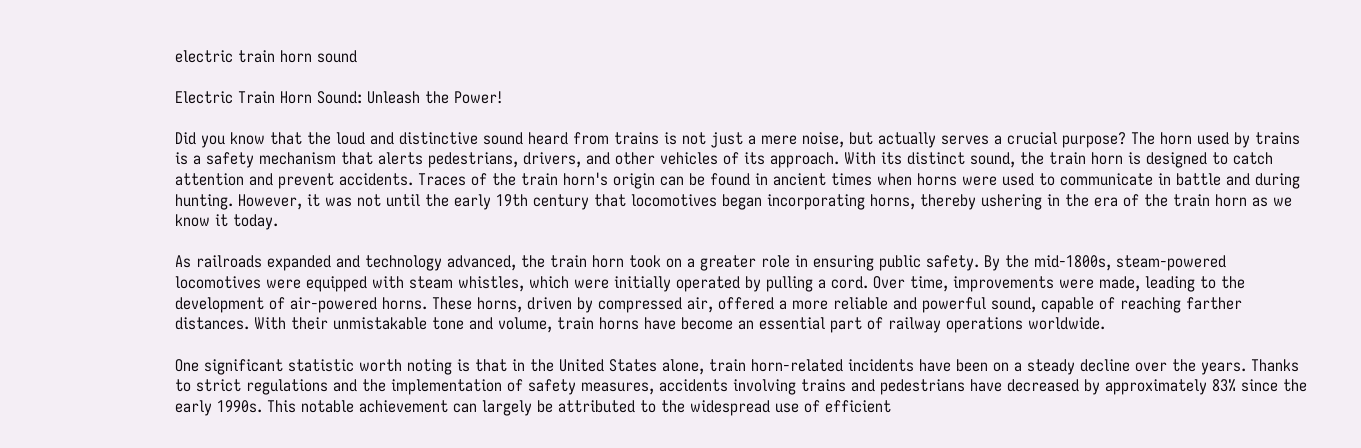electric train horn sound

Electric Train Horn Sound: Unleash the Power!

Did you know that the loud and distinctive sound heard from trains is not just a mere noise, but actually serves a crucial purpose? The horn used by trains is a safety mechanism that alerts pedestrians, drivers, and other vehicles of its approach. With its distinct sound, the train horn is designed to catch attention and prevent accidents. Traces of the train horn's origin can be found in ancient times when horns were used to communicate in battle and during hunting. However, it was not until the early 19th century that locomotives began incorporating horns, thereby ushering in the era of the train horn as we know it today.

As railroads expanded and technology advanced, the train horn took on a greater role in ensuring public safety. By the mid-1800s, steam-powered locomotives were equipped with steam whistles, which were initially operated by pulling a cord. Over time, improvements were made, leading to the development of air-powered horns. These horns, driven by compressed air, offered a more reliable and powerful sound, capable of reaching farther distances. With their unmistakable tone and volume, train horns have become an essential part of railway operations worldwide.

One significant statistic worth noting is that in the United States alone, train horn-related incidents have been on a steady decline over the years. Thanks to strict regulations and the implementation of safety measures, accidents involving trains and pedestrians have decreased by approximately 83% since the early 1990s. This notable achievement can largely be attributed to the widespread use of efficient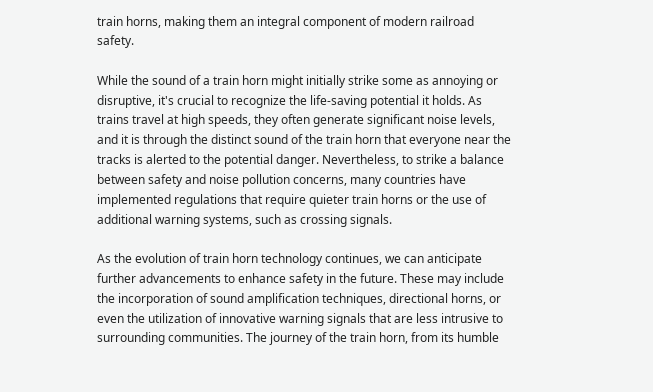train horns, making them an integral component of modern railroad safety.

While the sound of a train horn might initially strike some as annoying or disruptive, it's crucial to recognize the life-saving potential it holds. As trains travel at high speeds, they often generate significant noise levels, and it is through the distinct sound of the train horn that everyone near the tracks is alerted to the potential danger. Nevertheless, to strike a balance between safety and noise pollution concerns, many countries have implemented regulations that require quieter train horns or the use of additional warning systems, such as crossing signals.

As the evolution of train horn technology continues, we can anticipate further advancements to enhance safety in the future. These may include the incorporation of sound amplification techniques, directional horns, or even the utilization of innovative warning signals that are less intrusive to surrounding communities. The journey of the train horn, from its humble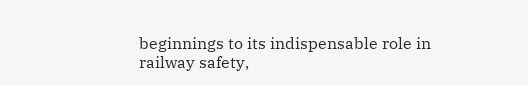beginnings to its indispensable role in railway safety,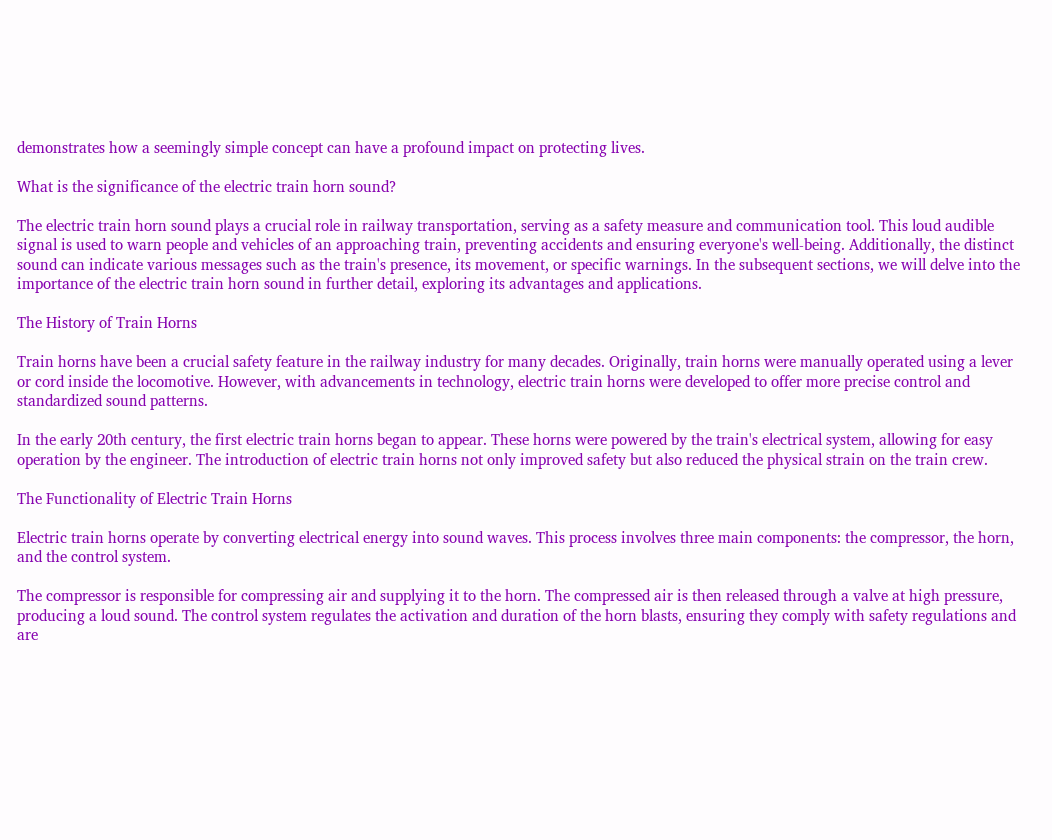demonstrates how a seemingly simple concept can have a profound impact on protecting lives.

What is the significance of the electric train horn sound?

The electric train horn sound plays a crucial role in railway transportation, serving as a safety measure and communication tool. This loud audible signal is used to warn people and vehicles of an approaching train, preventing accidents and ensuring everyone's well-being. Additionally, the distinct sound can indicate various messages such as the train's presence, its movement, or specific warnings. In the subsequent sections, we will delve into the importance of the electric train horn sound in further detail, exploring its advantages and applications.

The History of Train Horns

Train horns have been a crucial safety feature in the railway industry for many decades. Originally, train horns were manually operated using a lever or cord inside the locomotive. However, with advancements in technology, electric train horns were developed to offer more precise control and standardized sound patterns.

In the early 20th century, the first electric train horns began to appear. These horns were powered by the train's electrical system, allowing for easy operation by the engineer. The introduction of electric train horns not only improved safety but also reduced the physical strain on the train crew.

The Functionality of Electric Train Horns

Electric train horns operate by converting electrical energy into sound waves. This process involves three main components: the compressor, the horn, and the control system.

The compressor is responsible for compressing air and supplying it to the horn. The compressed air is then released through a valve at high pressure, producing a loud sound. The control system regulates the activation and duration of the horn blasts, ensuring they comply with safety regulations and are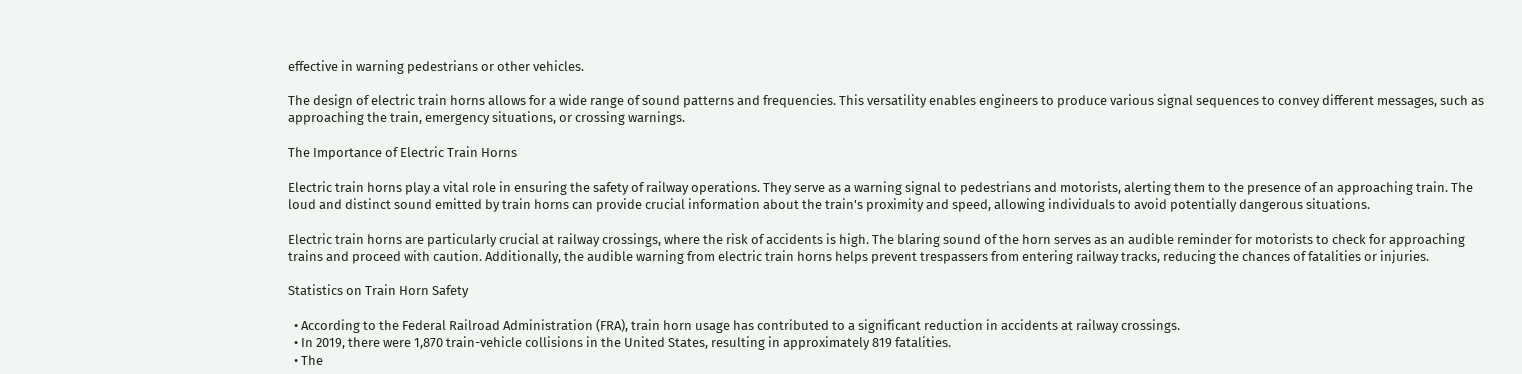effective in warning pedestrians or other vehicles.

The design of electric train horns allows for a wide range of sound patterns and frequencies. This versatility enables engineers to produce various signal sequences to convey different messages, such as approaching the train, emergency situations, or crossing warnings.

The Importance of Electric Train Horns

Electric train horns play a vital role in ensuring the safety of railway operations. They serve as a warning signal to pedestrians and motorists, alerting them to the presence of an approaching train. The loud and distinct sound emitted by train horns can provide crucial information about the train's proximity and speed, allowing individuals to avoid potentially dangerous situations.

Electric train horns are particularly crucial at railway crossings, where the risk of accidents is high. The blaring sound of the horn serves as an audible reminder for motorists to check for approaching trains and proceed with caution. Additionally, the audible warning from electric train horns helps prevent trespassers from entering railway tracks, reducing the chances of fatalities or injuries.

Statistics on Train Horn Safety

  • According to the Federal Railroad Administration (FRA), train horn usage has contributed to a significant reduction in accidents at railway crossings.
  • In 2019, there were 1,870 train-vehicle collisions in the United States, resulting in approximately 819 fatalities.
  • The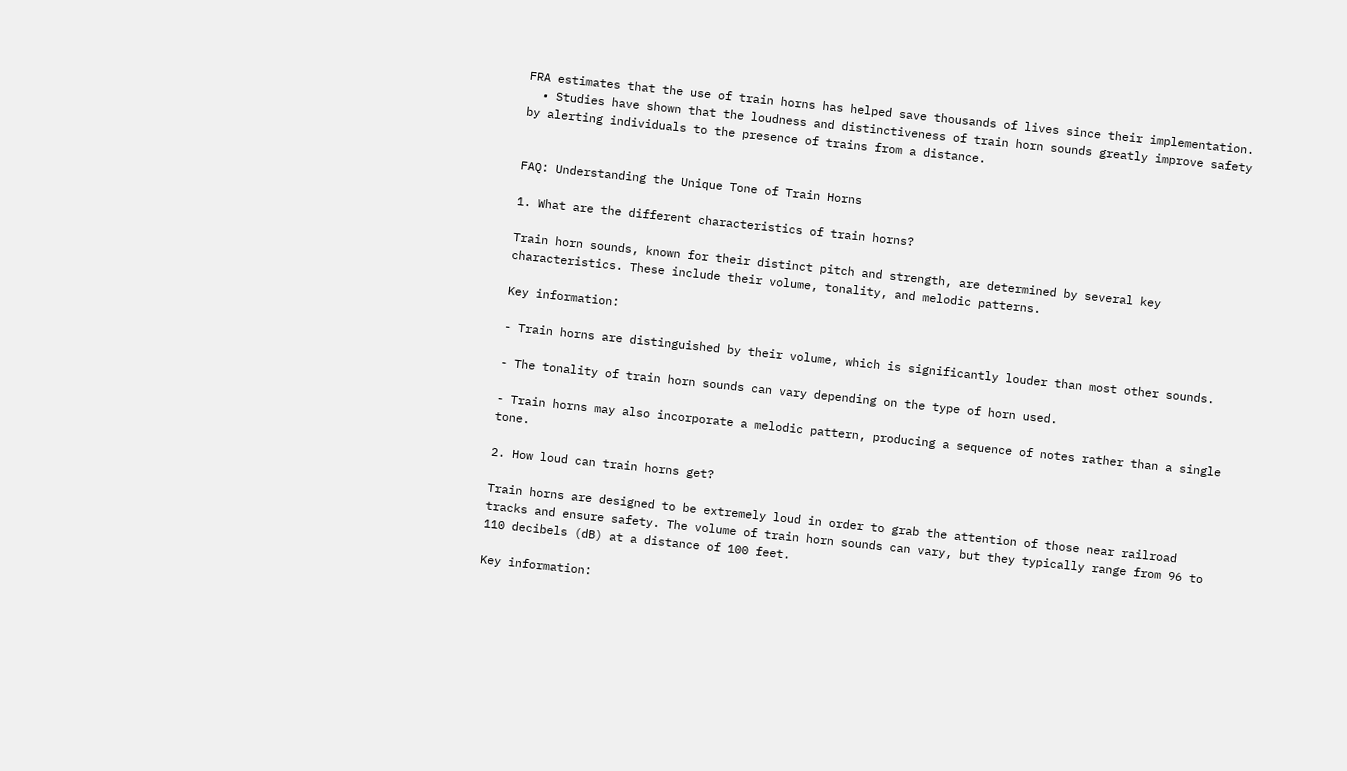FRA estimates that the use of train horns has helped save thousands of lives since their implementation.
  • Studies have shown that the loudness and distinctiveness of train horn sounds greatly improve safety by alerting individuals to the presence of trains from a distance.


FAQ: Understanding the Unique Tone of Train Horns

1. What are the different characteristics of train horns?

Train horn sounds, known for their distinct pitch and strength, are determined by several key characteristics. These include their volume, tonality, and melodic patterns.

Key information:

- Train horns are distinguished by their volume, which is significantly louder than most other sounds.

- The tonality of train horn sounds can vary depending on the type of horn used.

- Train horns may also incorporate a melodic pattern, producing a sequence of notes rather than a single tone.

2. How loud can train horns get?

Train horns are designed to be extremely loud in order to grab the attention of those near railroad tracks and ensure safety. The volume of train horn sounds can vary, but they typically range from 96 to 110 decibels (dB) at a distance of 100 feet.

Key information: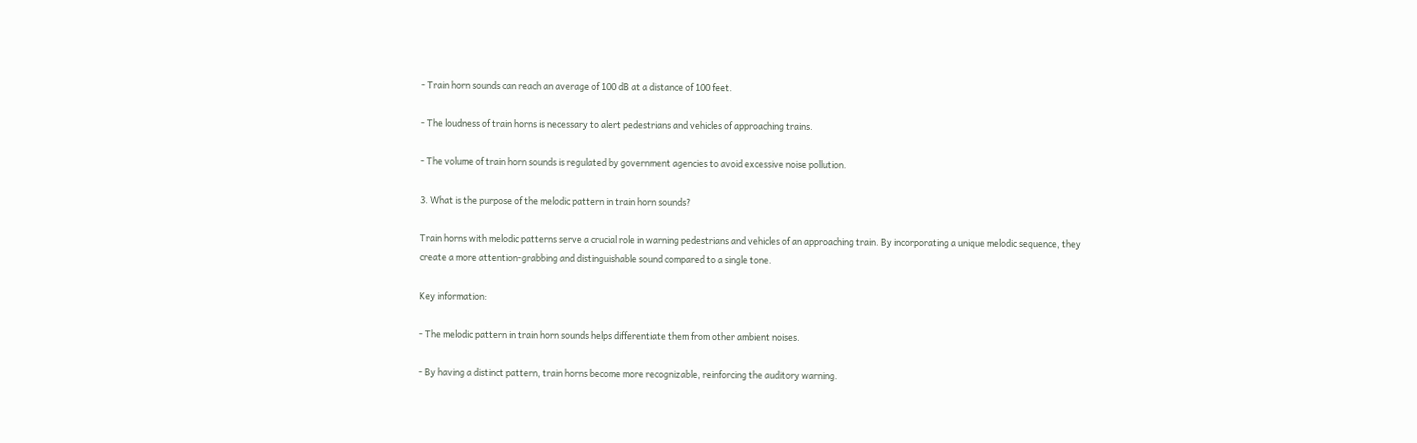- Train horn sounds can reach an average of 100 dB at a distance of 100 feet.

- The loudness of train horns is necessary to alert pedestrians and vehicles of approaching trains.

- The volume of train horn sounds is regulated by government agencies to avoid excessive noise pollution.

3. What is the purpose of the melodic pattern in train horn sounds?

Train horns with melodic patterns serve a crucial role in warning pedestrians and vehicles of an approaching train. By incorporating a unique melodic sequence, they create a more attention-grabbing and distinguishable sound compared to a single tone.

Key information:

- The melodic pattern in train horn sounds helps differentiate them from other ambient noises.

- By having a distinct pattern, train horns become more recognizable, reinforcing the auditory warning.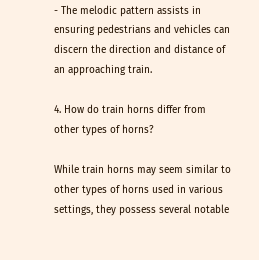- The melodic pattern assists in ensuring pedestrians and vehicles can discern the direction and distance of an approaching train.

4. How do train horns differ from other types of horns?

While train horns may seem similar to other types of horns used in various settings, they possess several notable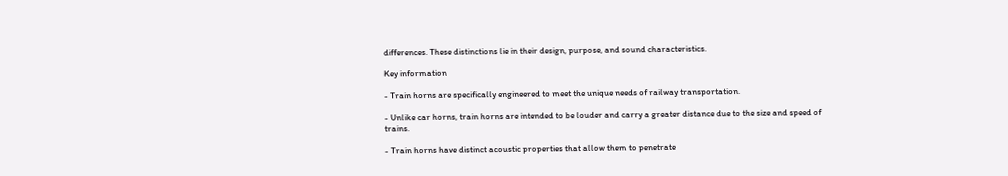differences. These distinctions lie in their design, purpose, and sound characteristics.

Key information

- Train horns are specifically engineered to meet the unique needs of railway transportation.

- Unlike car horns, train horns are intended to be louder and carry a greater distance due to the size and speed of trains.

- Train horns have distinct acoustic properties that allow them to penetrate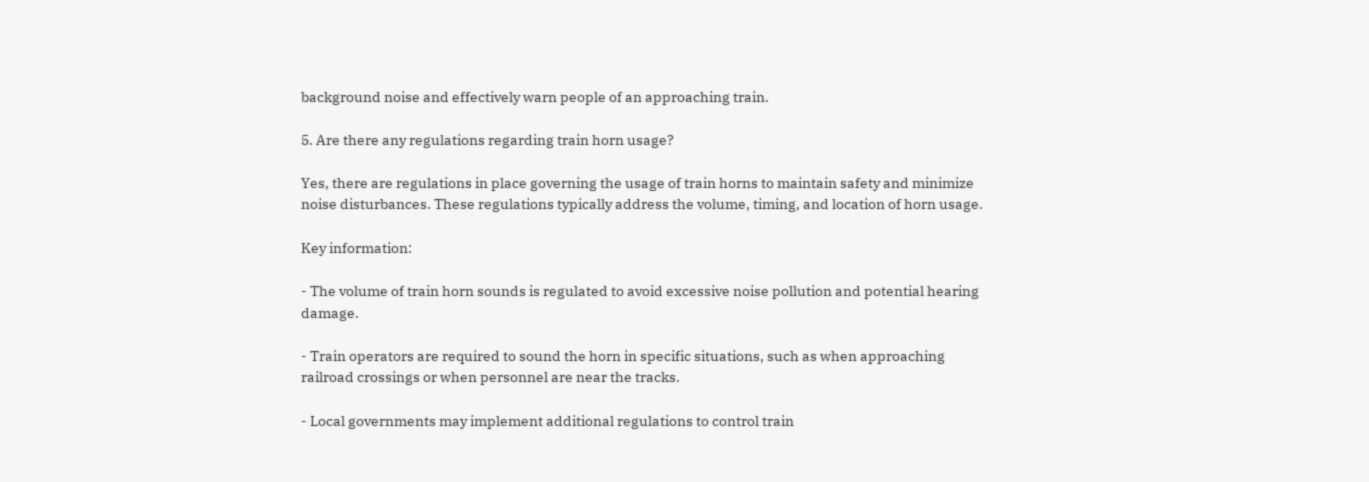background noise and effectively warn people of an approaching train.

5. Are there any regulations regarding train horn usage?

Yes, there are regulations in place governing the usage of train horns to maintain safety and minimize noise disturbances. These regulations typically address the volume, timing, and location of horn usage.

Key information:

- The volume of train horn sounds is regulated to avoid excessive noise pollution and potential hearing damage.

- Train operators are required to sound the horn in specific situations, such as when approaching railroad crossings or when personnel are near the tracks.

- Local governments may implement additional regulations to control train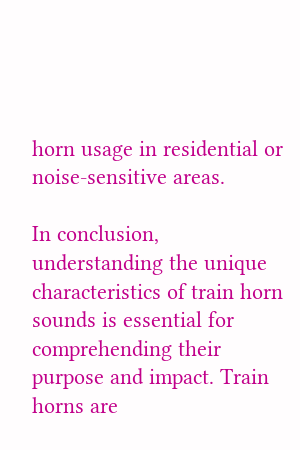horn usage in residential or noise-sensitive areas.

In conclusion, understanding the unique characteristics of train horn sounds is essential for comprehending their purpose and impact. Train horns are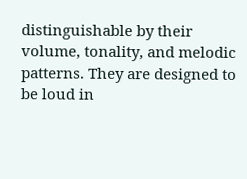distinguishable by their volume, tonality, and melodic patterns. They are designed to be loud in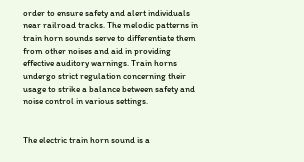order to ensure safety and alert individuals near railroad tracks. The melodic patterns in train horn sounds serve to differentiate them from other noises and aid in providing effective auditory warnings. Train horns undergo strict regulation concerning their usage to strike a balance between safety and noise control in various settings.


The electric train horn sound is a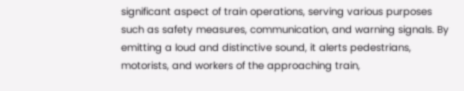significant aspect of train operations, serving various purposes such as safety measures, communication, and warning signals. By emitting a loud and distinctive sound, it alerts pedestrians, motorists, and workers of the approaching train,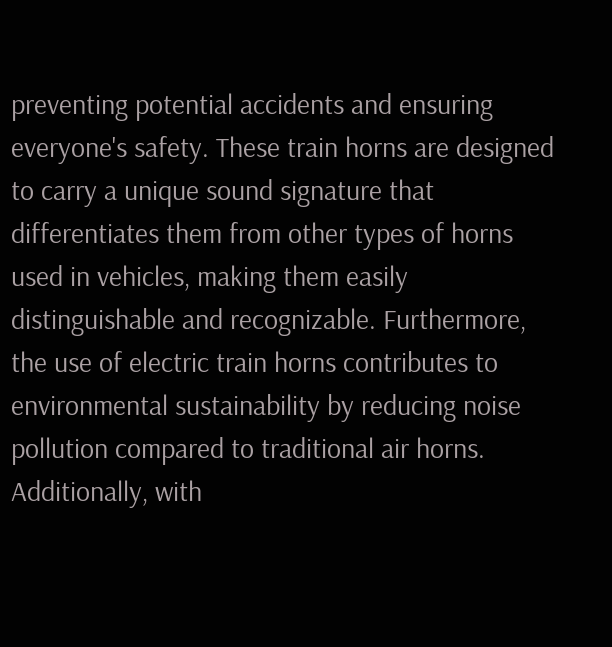preventing potential accidents and ensuring everyone's safety. These train horns are designed to carry a unique sound signature that differentiates them from other types of horns used in vehicles, making them easily distinguishable and recognizable. Furthermore, the use of electric train horns contributes to environmental sustainability by reducing noise pollution compared to traditional air horns. Additionally, with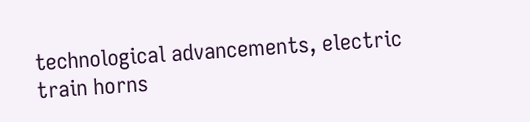technological advancements, electric train horns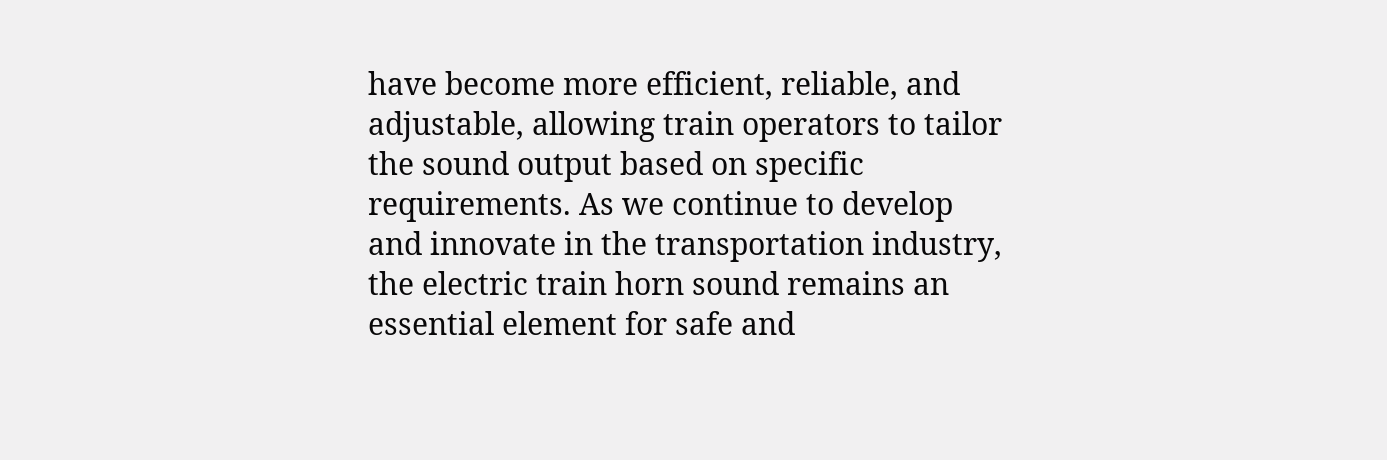have become more efficient, reliable, and adjustable, allowing train operators to tailor the sound output based on specific requirements. As we continue to develop and innovate in the transportation industry, the electric train horn sound remains an essential element for safe and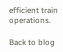efficient train operations.

Back to blog